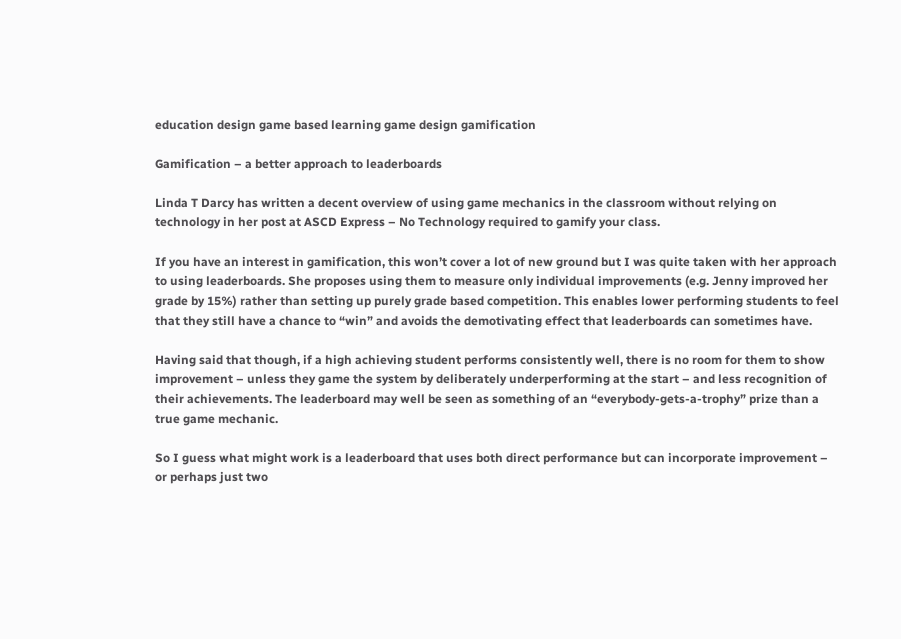education design game based learning game design gamification

Gamification – a better approach to leaderboards

Linda T Darcy has written a decent overview of using game mechanics in the classroom without relying on technology in her post at ASCD Express – No Technology required to gamify your class.

If you have an interest in gamification, this won’t cover a lot of new ground but I was quite taken with her approach to using leaderboards. She proposes using them to measure only individual improvements (e.g. Jenny improved her grade by 15%) rather than setting up purely grade based competition. This enables lower performing students to feel that they still have a chance to “win” and avoids the demotivating effect that leaderboards can sometimes have.

Having said that though, if a high achieving student performs consistently well, there is no room for them to show improvement – unless they game the system by deliberately underperforming at the start – and less recognition of their achievements. The leaderboard may well be seen as something of an “everybody-gets-a-trophy” prize than a true game mechanic.

So I guess what might work is a leaderboard that uses both direct performance but can incorporate improvement – or perhaps just two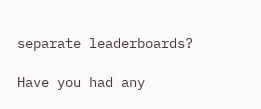separate leaderboards?

Have you had any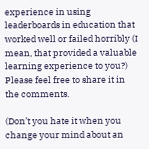experience in using leaderboards in education that worked well or failed horribly (I mean, that provided a valuable learning experience to you?)  Please feel free to share it in the comments.

(Don’t you hate it when you change your mind about an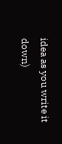idea as you write it down)